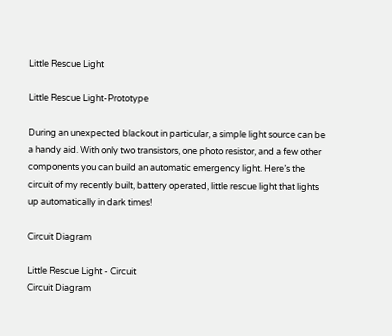Little Rescue Light

Little Rescue Light-Prototype

During an unexpected blackout in particular, a simple light source can be a handy aid. With only two transistors, one photo resistor, and a few other components you can build an automatic emergency light. Here’s the circuit of my recently built, battery operated, little rescue light that lights up automatically in dark times!

Circuit Diagram

Little Rescue Light - Circuit
Circuit Diagram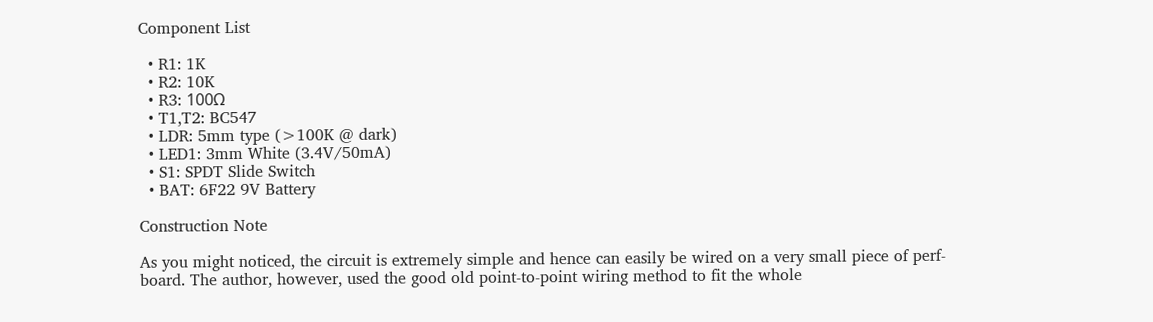Component List

  • R1: 1K
  • R2: 10K
  • R3: 100Ω
  • T1,T2: BC547
  • LDR: 5mm type (>100K @ dark)
  • LED1: 3mm White (3.4V/50mA)
  • S1: SPDT Slide Switch
  • BAT: 6F22 9V Battery

Construction Note

As you might noticed, the circuit is extremely simple and hence can easily be wired on a very small piece of perf-board. The author, however, used the good old point-to-point wiring method to fit the whole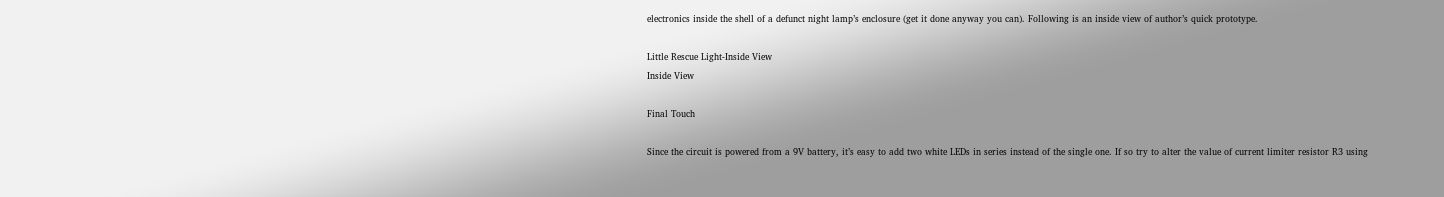electronics inside the shell of a defunct night lamp’s enclosure (get it done anyway you can). Following is an inside view of author’s quick prototype.

Little Rescue Light-Inside View
Inside View

Final Touch

Since the circuit is powered from a 9V battery, it’s easy to add two white LEDs in series instead of the single one. If so try to alter the value of current limiter resistor R3 using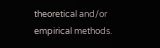theoretical and/or empirical methods.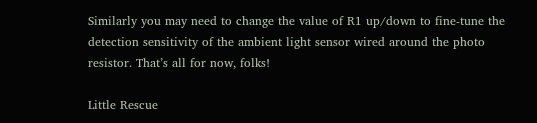Similarly you may need to change the value of R1 up/down to fine-tune the detection sensitivity of the ambient light sensor wired around the photo resistor. That’s all for now, folks!

Little Rescue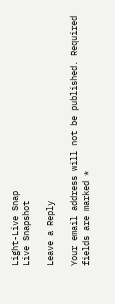Light-Live Snap
Live Snapshot

Leave a Reply

Your email address will not be published. Required fields are marked *